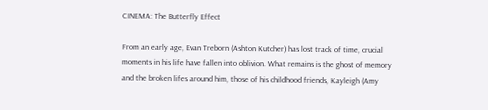CINEMA: The Butterfly Effect

From an early age, Evan Treborn (Ashton Kutcher) has lost track of time, crucial moments in his life have fallen into oblivion. What remains is the ghost of memory and the broken lifes around him, those of his childhood friends, Kayleigh (Amy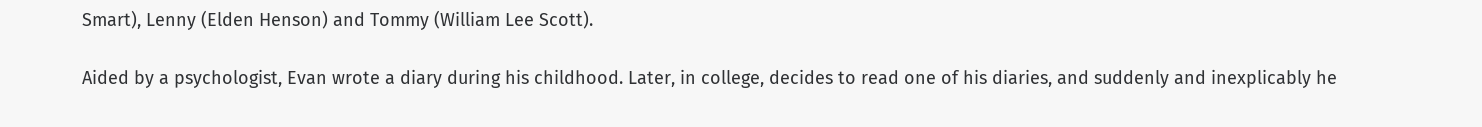Smart), Lenny (Elden Henson) and Tommy (William Lee Scott).

Aided by a psychologist, Evan wrote a diary during his childhood. Later, in college, decides to read one of his diaries, and suddenly and inexplicably he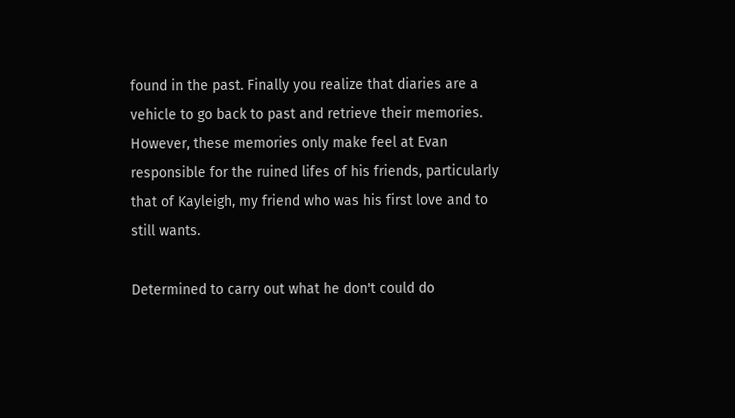found in the past. Finally you realize that diaries are a vehicle to go back to past and retrieve their memories. However, these memories only make feel at Evan responsible for the ruined lifes of his friends, particularly that of Kayleigh, my friend who was his first love and to still wants.

Determined to carry out what he don't could do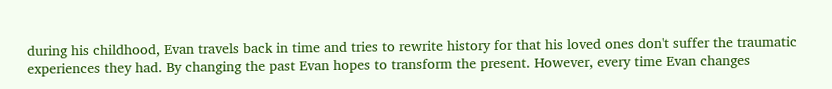during his childhood, Evan travels back in time and tries to rewrite history for that his loved ones don't suffer the traumatic experiences they had. By changing the past Evan hopes to transform the present. However, every time Evan changes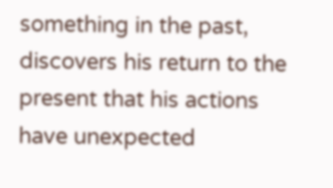something in the past, discovers his return to the present that his actions have unexpected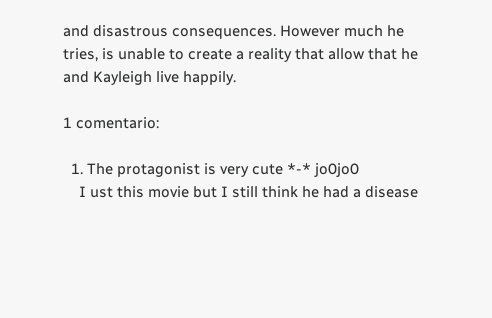and disastrous consequences. However much he tries, is unable to create a reality that allow that he and Kayleigh live happily.

1 comentario:

  1. The protagonist is very cute *-* jo0jo0
    I ust this movie but I still think he had a disease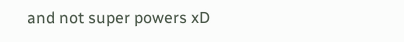and not super powers xD